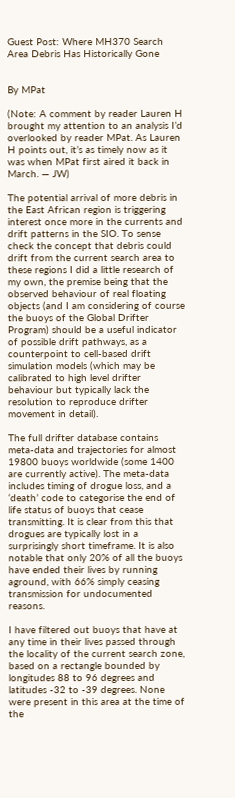Guest Post: Where MH370 Search Area Debris Has Historically Gone


By MPat

(Note: A comment by reader Lauren H brought my attention to an analysis I’d overlooked by reader MPat. As Lauren H points out, it’s as timely now as it was when MPat first aired it back in March. — JW)

The potential arrival of more debris in the East African region is triggering interest once more in the currents and drift patterns in the SIO. To sense check the concept that debris could drift from the current search area to these regions I did a little research of my own, the premise being that the observed behaviour of real floating objects (and I am considering of course the buoys of the Global Drifter Program) should be a useful indicator of possible drift pathways, as a counterpoint to cell-based drift simulation models (which may be calibrated to high level drifter behaviour but typically lack the resolution to reproduce drifter movement in detail).

The full drifter database contains meta-data and trajectories for almost 19800 buoys worldwide (some 1400 are currently active). The meta-data includes timing of drogue loss, and a ‘death’ code to categorise the end of life status of buoys that cease transmitting. It is clear from this that drogues are typically lost in a surprisingly short timeframe. It is also notable that only 20% of all the buoys have ended their lives by running aground, with 66% simply ceasing transmission for undocumented reasons.

I have filtered out buoys that have at any time in their lives passed through the locality of the current search zone, based on a rectangle bounded by longitudes 88 to 96 degrees and latitudes -32 to -39 degrees. None were present in this area at the time of the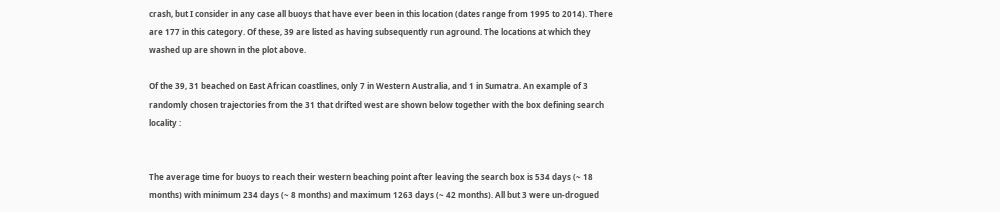crash, but I consider in any case all buoys that have ever been in this location (dates range from 1995 to 2014). There are 177 in this category. Of these, 39 are listed as having subsequently run aground. The locations at which they washed up are shown in the plot above.

Of the 39, 31 beached on East African coastlines, only 7 in Western Australia, and 1 in Sumatra. An example of 3 randomly chosen trajectories from the 31 that drifted west are shown below together with the box defining search locality :


The average time for buoys to reach their western beaching point after leaving the search box is 534 days (~ 18 months) with minimum 234 days (~ 8 months) and maximum 1263 days (~ 42 months). All but 3 were un-drogued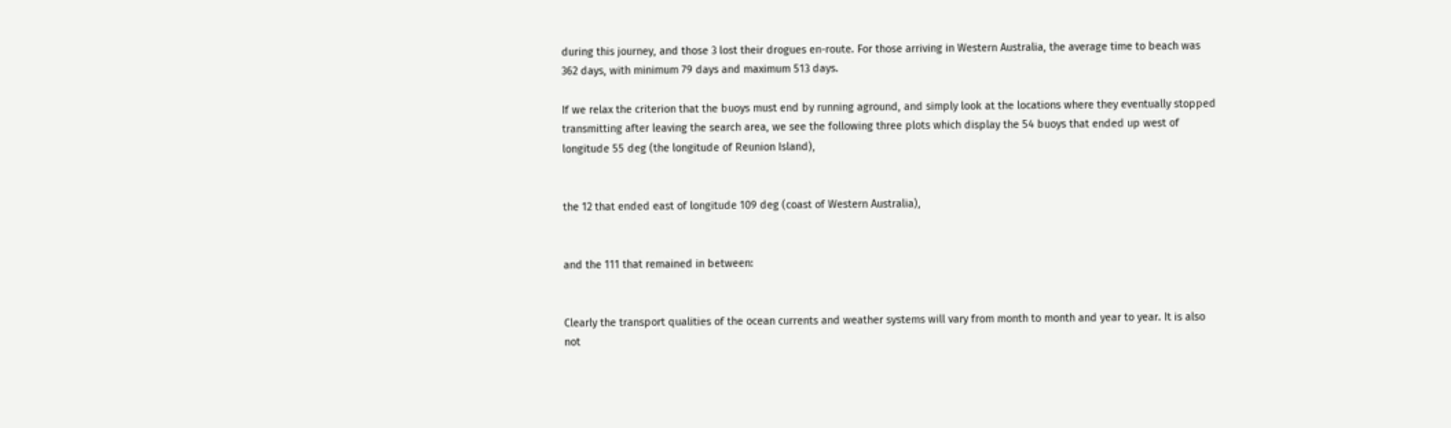during this journey, and those 3 lost their drogues en-route. For those arriving in Western Australia, the average time to beach was 362 days, with minimum 79 days and maximum 513 days.

If we relax the criterion that the buoys must end by running aground, and simply look at the locations where they eventually stopped transmitting after leaving the search area, we see the following three plots which display the 54 buoys that ended up west of longitude 55 deg (the longitude of Reunion Island),


the 12 that ended east of longitude 109 deg (coast of Western Australia),


and the 111 that remained in between:


Clearly the transport qualities of the ocean currents and weather systems will vary from month to month and year to year. It is also not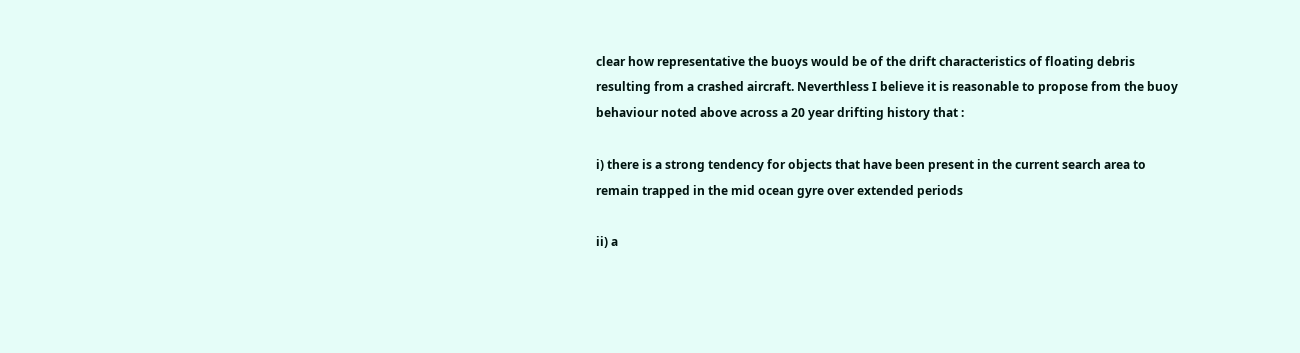clear how representative the buoys would be of the drift characteristics of floating debris resulting from a crashed aircraft. Neverthless I believe it is reasonable to propose from the buoy behaviour noted above across a 20 year drifting history that :

i) there is a strong tendency for objects that have been present in the current search area to remain trapped in the mid ocean gyre over extended periods

ii) a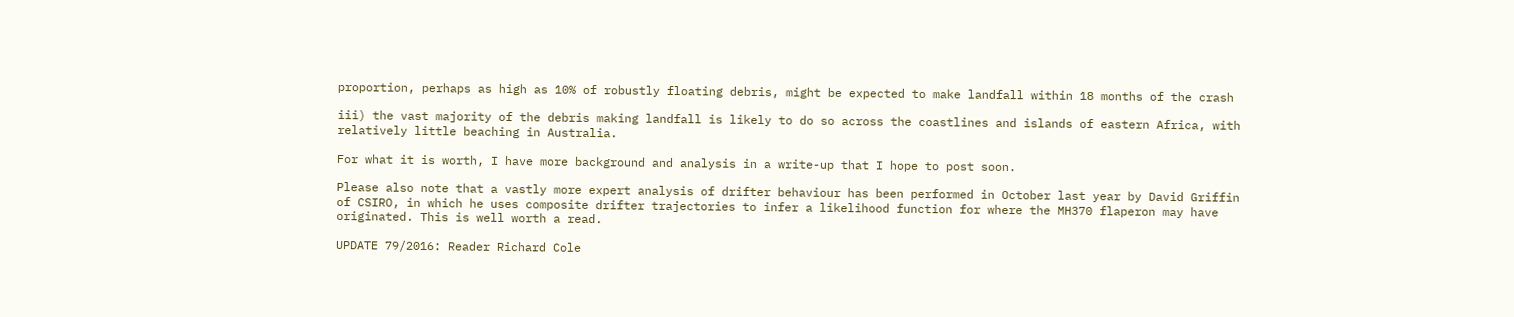proportion, perhaps as high as 10% of robustly floating debris, might be expected to make landfall within 18 months of the crash

iii) the vast majority of the debris making landfall is likely to do so across the coastlines and islands of eastern Africa, with relatively little beaching in Australia.

For what it is worth, I have more background and analysis in a write-up that I hope to post soon.

Please also note that a vastly more expert analysis of drifter behaviour has been performed in October last year by David Griffin of CSIRO, in which he uses composite drifter trajectories to infer a likelihood function for where the MH370 flaperon may have originated. This is well worth a read.

UPDATE 79/2016: Reader Richard Cole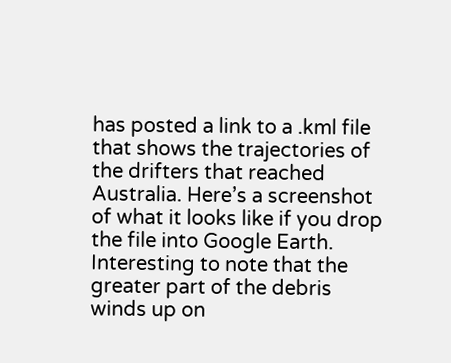has posted a link to a .kml file that shows the trajectories of the drifters that reached Australia. Here’s a screenshot of what it looks like if you drop the file into Google Earth. Interesting to note that the greater part of the debris winds up on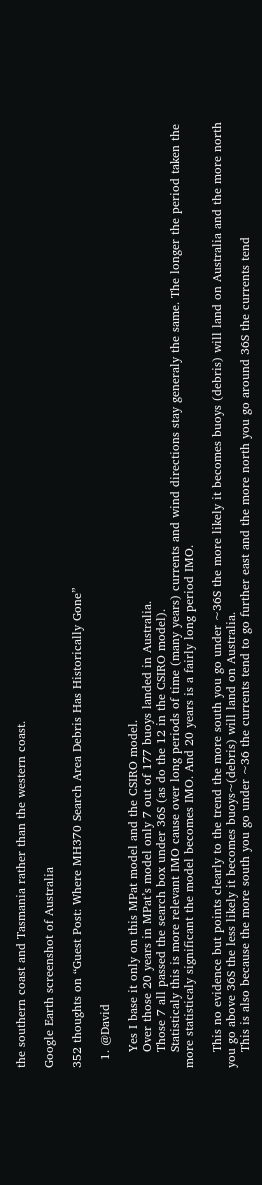the southern coast and Tasmania rather than the western coast.

Google Earth screenshot of Australia

352 thoughts on “Guest Post: Where MH370 Search Area Debris Has Historically Gone”

  1. @David

    Yes I base it only on this MPat model and the CSIRO model.
    Over those 20 years in MPat’s model only 7 out of 177 buoys landed in Australia.
    Those 7 all passed the search box under 36S (as do the 12 in the CSIRO model).
    Statisticaly this is more relevant IMO cause over long periods of time (many years) currents and wind directions stay generaly the same. The longer the period taken the more statisticaly significant the model becomes IMO. And 20 years is a fairly long period IMO.

    This no evidence but points clearly to the trend the more south you go under ~36S the more likely it becomes buoys (debris) will land on Australia and the more north you go above 36S the less likely it becomes buoys~(debris) will land on Australia.
    This is also because the more south you go under ~36 the currents tend to go further east and the more north you go around 36S the currents tend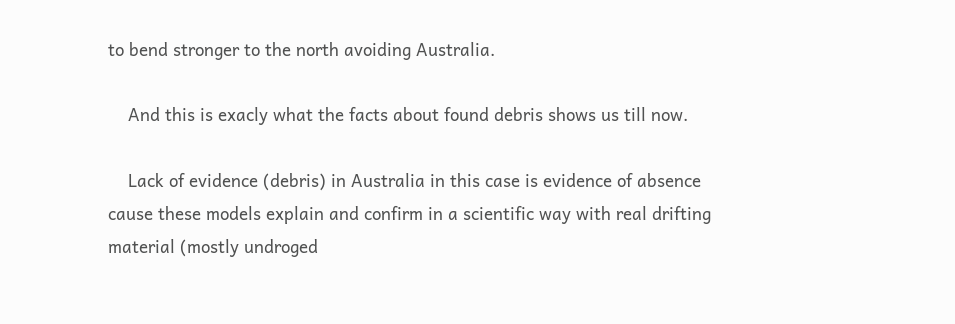to bend stronger to the north avoiding Australia.

    And this is exacly what the facts about found debris shows us till now.

    Lack of evidence (debris) in Australia in this case is evidence of absence cause these models explain and confirm in a scientific way with real drifting material (mostly undroged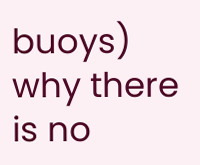buoys) why there is no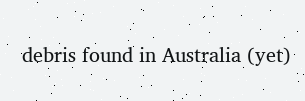debris found in Australia (yet)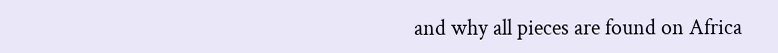and why all pieces are found on Africa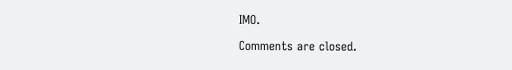IMO.

Comments are closed.